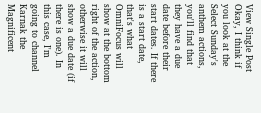View Single Post
Okay, I think if you look at the Select Sunday's anthem actions, you'll find that they have a due date before their start dates. If there is a start date, that's what OmniFocus will show at the bottom right of the action, otherwise it will show a due date (if there is one). In this case, I'm going to channel Karnak the Magnificent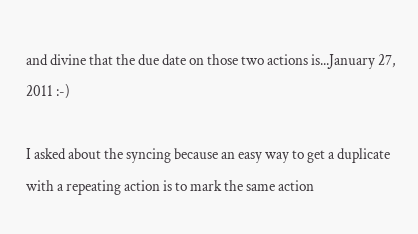and divine that the due date on those two actions is...January 27, 2011 :-)

I asked about the syncing because an easy way to get a duplicate with a repeating action is to mark the same action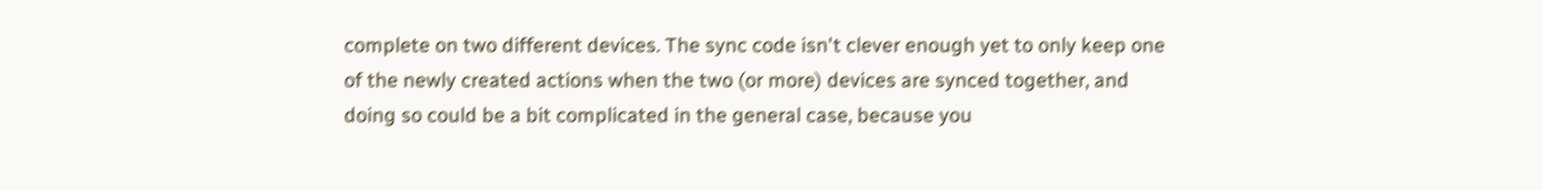complete on two different devices. The sync code isn't clever enough yet to only keep one of the newly created actions when the two (or more) devices are synced together, and doing so could be a bit complicated in the general case, because you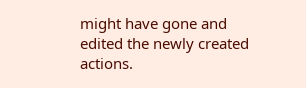might have gone and edited the newly created actions.